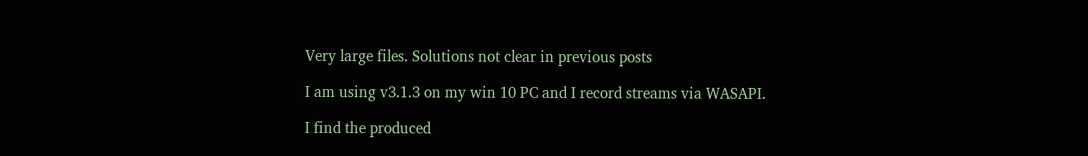Very large files. Solutions not clear in previous posts

I am using v3.1.3 on my win 10 PC and I record streams via WASAPI.

I find the produced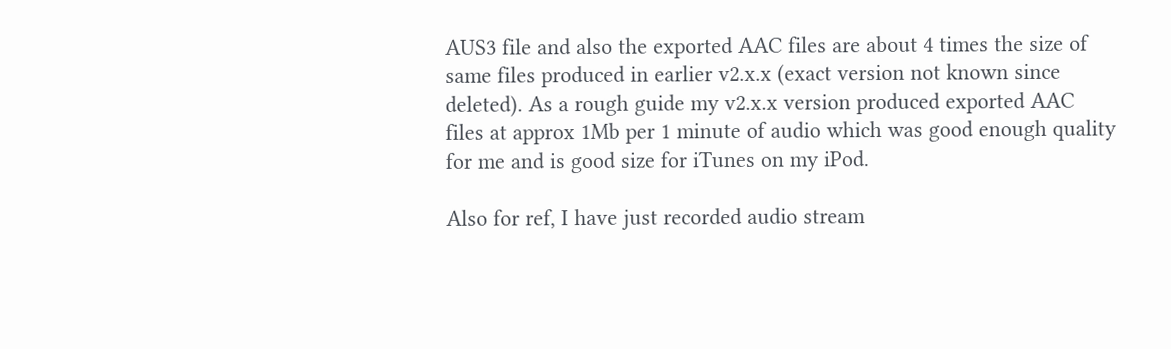AUS3 file and also the exported AAC files are about 4 times the size of same files produced in earlier v2.x.x (exact version not known since deleted). As a rough guide my v2.x.x version produced exported AAC files at approx 1Mb per 1 minute of audio which was good enough quality for me and is good size for iTunes on my iPod.

Also for ref, I have just recorded audio stream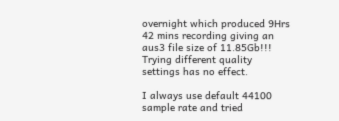overnight which produced 9Hrs 42 mins recording giving an aus3 file size of 11.85Gb!!! Trying different quality settings has no effect.

I always use default 44100 sample rate and tried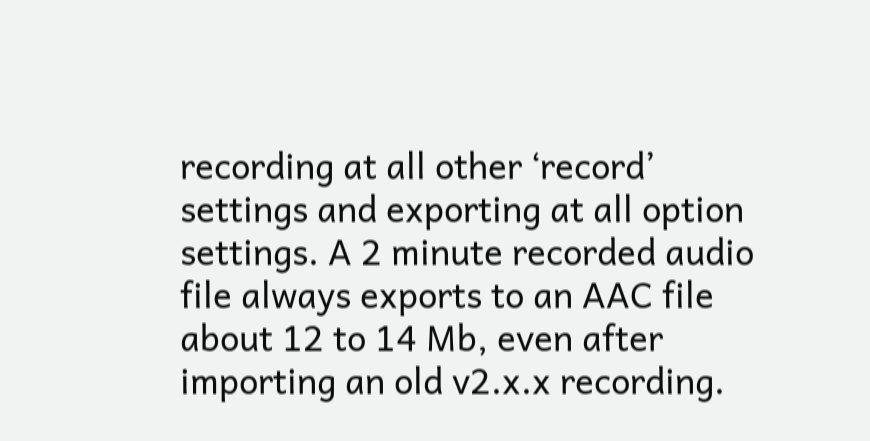recording at all other ‘record’ settings and exporting at all option settings. A 2 minute recorded audio file always exports to an AAC file about 12 to 14 Mb, even after importing an old v2.x.x recording.